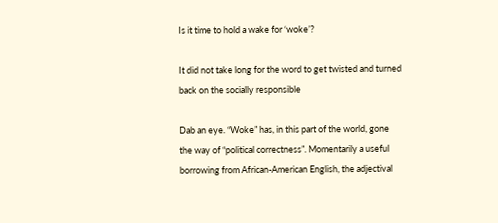Is it time to hold a wake for ‘woke’?

It did not take long for the word to get twisted and turned back on the socially responsible

Dab an eye. “Woke” has, in this part of the world, gone the way of “political correctness”. Momentarily a useful borrowing from African-American English, the adjectival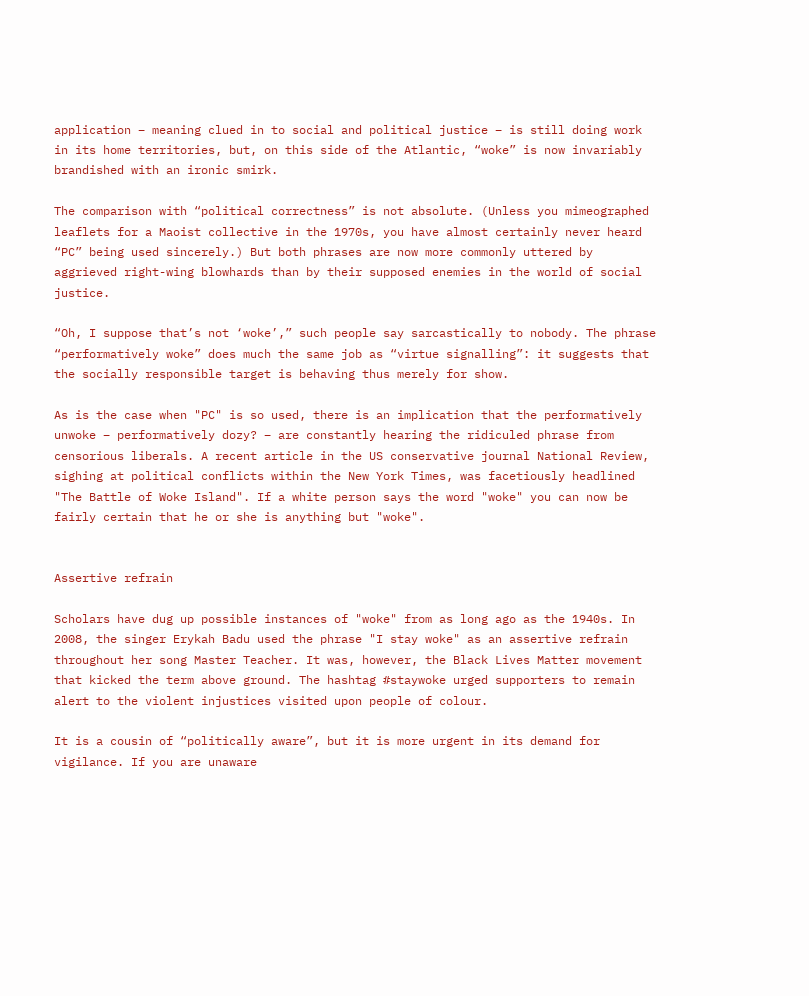application – meaning clued in to social and political justice – is still doing work in its home territories, but, on this side of the Atlantic, “woke” is now invariably brandished with an ironic smirk.

The comparison with “political correctness” is not absolute. (Unless you mimeographed leaflets for a Maoist collective in the 1970s, you have almost certainly never heard “PC” being used sincerely.) But both phrases are now more commonly uttered by aggrieved right-wing blowhards than by their supposed enemies in the world of social justice.

“Oh, I suppose that’s not ‘woke’,” such people say sarcastically to nobody. The phrase “performatively woke” does much the same job as “virtue signalling”: it suggests that the socially responsible target is behaving thus merely for show.

As is the case when "PC" is so used, there is an implication that the performatively unwoke – performatively dozy? – are constantly hearing the ridiculed phrase from censorious liberals. A recent article in the US conservative journal National Review, sighing at political conflicts within the New York Times, was facetiously headlined "The Battle of Woke Island". If a white person says the word "woke" you can now be fairly certain that he or she is anything but "woke".


Assertive refrain

Scholars have dug up possible instances of "woke" from as long ago as the 1940s. In 2008, the singer Erykah Badu used the phrase "I stay woke" as an assertive refrain throughout her song Master Teacher. It was, however, the Black Lives Matter movement that kicked the term above ground. The hashtag #staywoke urged supporters to remain alert to the violent injustices visited upon people of colour.

It is a cousin of “politically aware”, but it is more urgent in its demand for vigilance. If you are unaware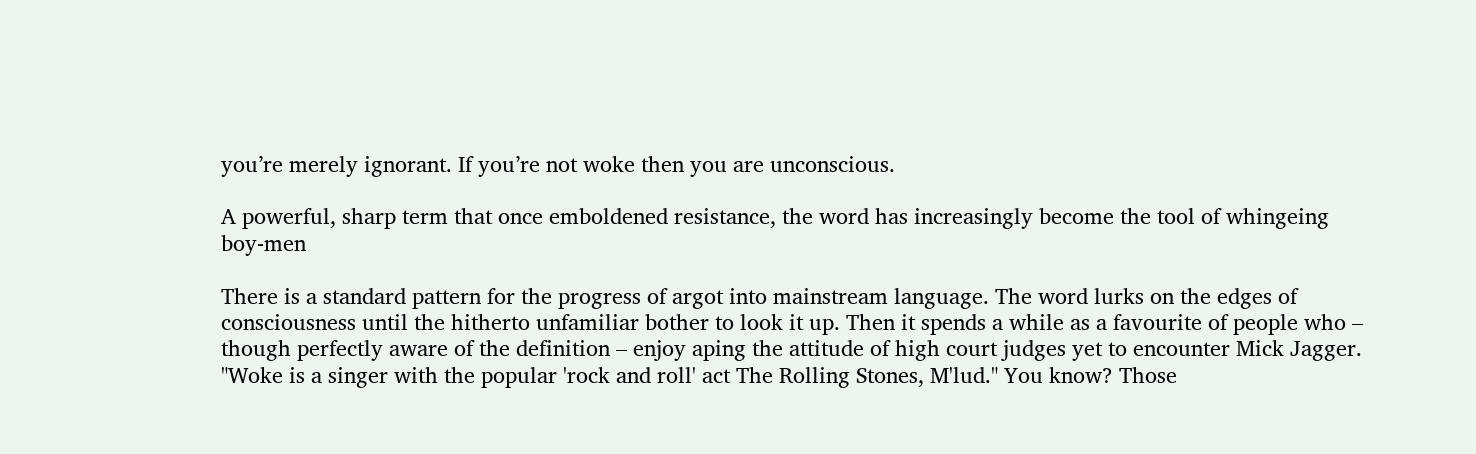you’re merely ignorant. If you’re not woke then you are unconscious.

A powerful, sharp term that once emboldened resistance, the word has increasingly become the tool of whingeing boy-men

There is a standard pattern for the progress of argot into mainstream language. The word lurks on the edges of consciousness until the hitherto unfamiliar bother to look it up. Then it spends a while as a favourite of people who – though perfectly aware of the definition – enjoy aping the attitude of high court judges yet to encounter Mick Jagger. "Woke is a singer with the popular 'rock and roll' act The Rolling Stones, M'lud." You know? Those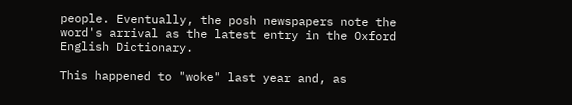people. Eventually, the posh newspapers note the word's arrival as the latest entry in the Oxford English Dictionary.

This happened to "woke" last year and, as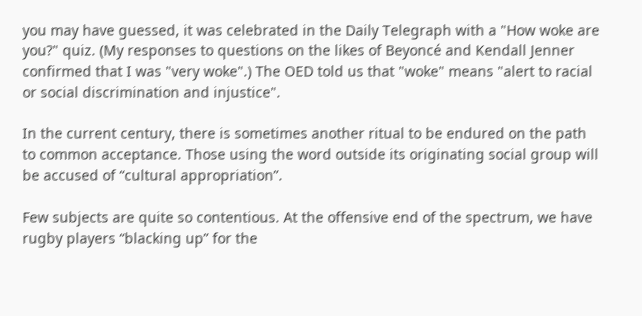you may have guessed, it was celebrated in the Daily Telegraph with a "How woke are you?" quiz. (My responses to questions on the likes of Beyoncé and Kendall Jenner confirmed that I was "very woke".) The OED told us that "woke" means "alert to racial or social discrimination and injustice".

In the current century, there is sometimes another ritual to be endured on the path to common acceptance. Those using the word outside its originating social group will be accused of “cultural appropriation”.

Few subjects are quite so contentious. At the offensive end of the spectrum, we have rugby players “blacking up” for the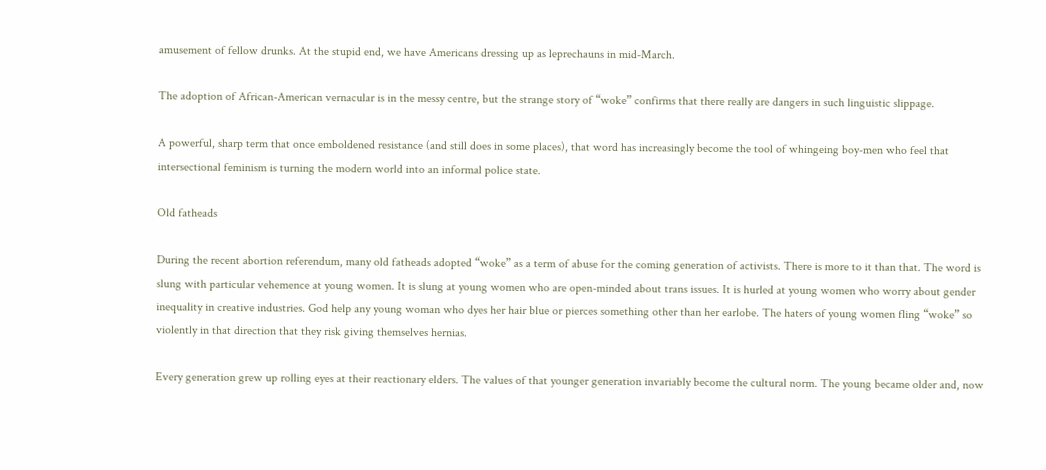amusement of fellow drunks. At the stupid end, we have Americans dressing up as leprechauns in mid-March.

The adoption of African-American vernacular is in the messy centre, but the strange story of “woke” confirms that there really are dangers in such linguistic slippage.

A powerful, sharp term that once emboldened resistance (and still does in some places), that word has increasingly become the tool of whingeing boy-men who feel that intersectional feminism is turning the modern world into an informal police state.

Old fatheads

During the recent abortion referendum, many old fatheads adopted “woke” as a term of abuse for the coming generation of activists. There is more to it than that. The word is slung with particular vehemence at young women. It is slung at young women who are open-minded about trans issues. It is hurled at young women who worry about gender inequality in creative industries. God help any young woman who dyes her hair blue or pierces something other than her earlobe. The haters of young women fling “woke” so violently in that direction that they risk giving themselves hernias.

Every generation grew up rolling eyes at their reactionary elders. The values of that younger generation invariably become the cultural norm. The young became older and, now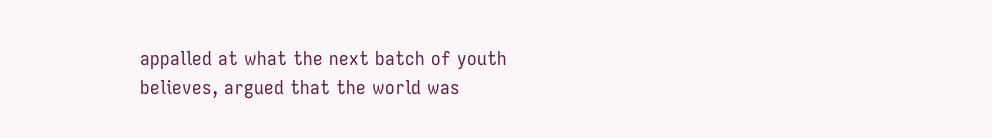appalled at what the next batch of youth believes, argued that the world was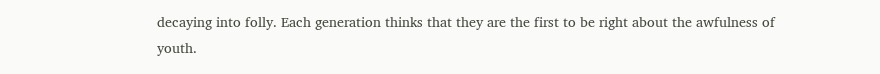decaying into folly. Each generation thinks that they are the first to be right about the awfulness of youth.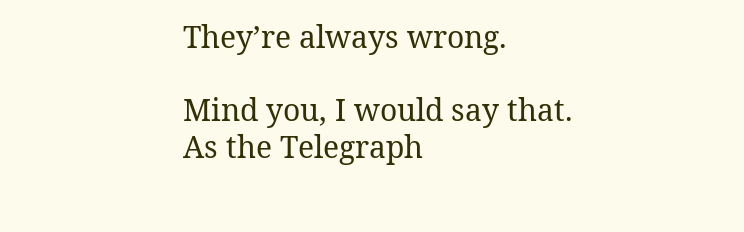They’re always wrong.

Mind you, I would say that. As the Telegraph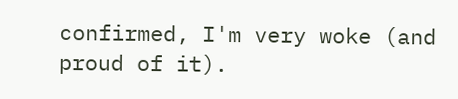confirmed, I'm very woke (and proud of it).